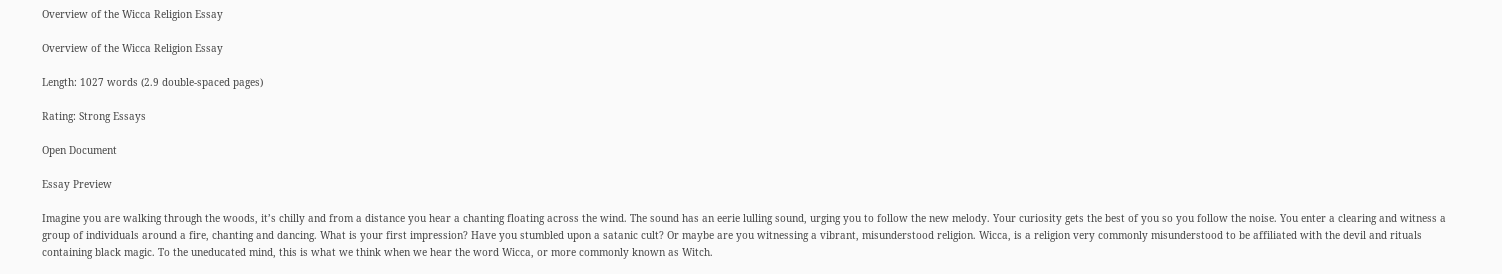Overview of the Wicca Religion Essay

Overview of the Wicca Religion Essay

Length: 1027 words (2.9 double-spaced pages)

Rating: Strong Essays

Open Document

Essay Preview

Imagine you are walking through the woods, it’s chilly and from a distance you hear a chanting floating across the wind. The sound has an eerie lulling sound, urging you to follow the new melody. Your curiosity gets the best of you so you follow the noise. You enter a clearing and witness a group of individuals around a fire, chanting and dancing. What is your first impression? Have you stumbled upon a satanic cult? Or maybe are you witnessing a vibrant, misunderstood religion. Wicca, is a religion very commonly misunderstood to be affiliated with the devil and rituals containing black magic. To the uneducated mind, this is what we think when we hear the word Wicca, or more commonly known as Witch.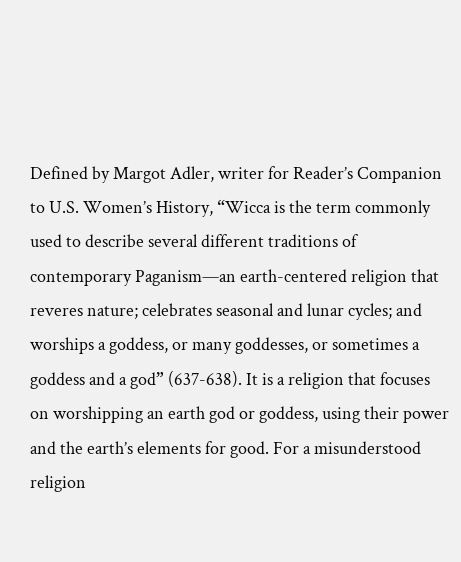Defined by Margot Adler, writer for Reader’s Companion to U.S. Women’s History, “Wicca is the term commonly used to describe several different traditions of contemporary Paganism—an earth-centered religion that reveres nature; celebrates seasonal and lunar cycles; and worships a goddess, or many goddesses, or sometimes a goddess and a god” (637-638). It is a religion that focuses on worshipping an earth god or goddess, using their power and the earth’s elements for good. For a misunderstood religion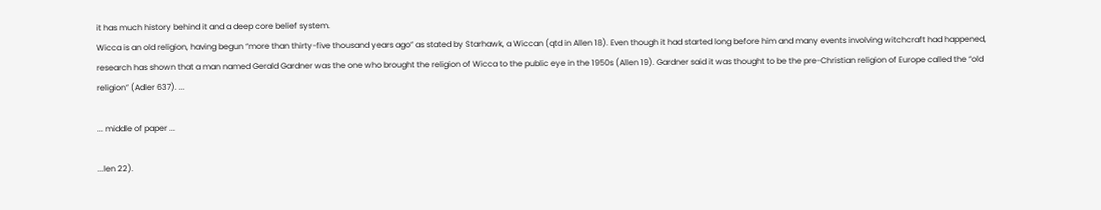it has much history behind it and a deep core belief system.
Wicca is an old religion, having begun “more than thirty-five thousand years ago” as stated by Starhawk, a Wiccan (qtd in Allen 18). Even though it had started long before him and many events involving witchcraft had happened, research has shown that a man named Gerald Gardner was the one who brought the religion of Wicca to the public eye in the 1950s (Allen 19). Gardner said it was thought to be the pre-Christian religion of Europe called the “old religion” (Adler 637). ...

... middle of paper ...

...len 22).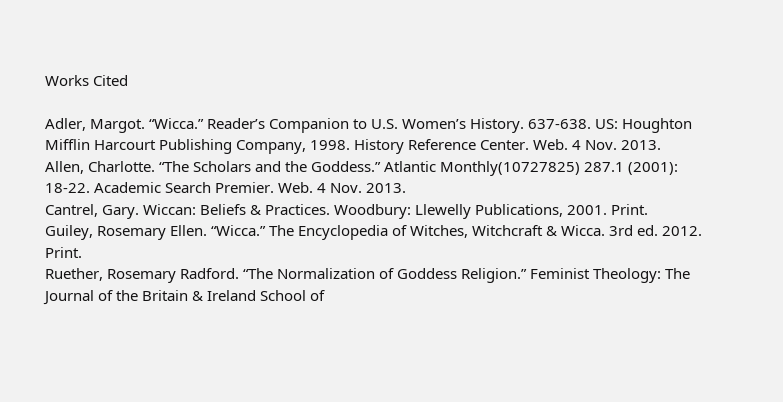Works Cited

Adler, Margot. “Wicca.” Reader’s Companion to U.S. Women’s History. 637-638. US: Houghton Mifflin Harcourt Publishing Company, 1998. History Reference Center. Web. 4 Nov. 2013.
Allen, Charlotte. “The Scholars and the Goddess.” Atlantic Monthly(10727825) 287.1 (2001): 18-22. Academic Search Premier. Web. 4 Nov. 2013.
Cantrel, Gary. Wiccan: Beliefs & Practices. Woodbury: Llewelly Publications, 2001. Print.
Guiley, Rosemary Ellen. “Wicca.” The Encyclopedia of Witches, Witchcraft & Wicca. 3rd ed. 2012. Print.
Ruether, Rosemary Radford. “The Normalization of Goddess Religion.” Feminist Theology: The Journal of the Britain & Ireland School of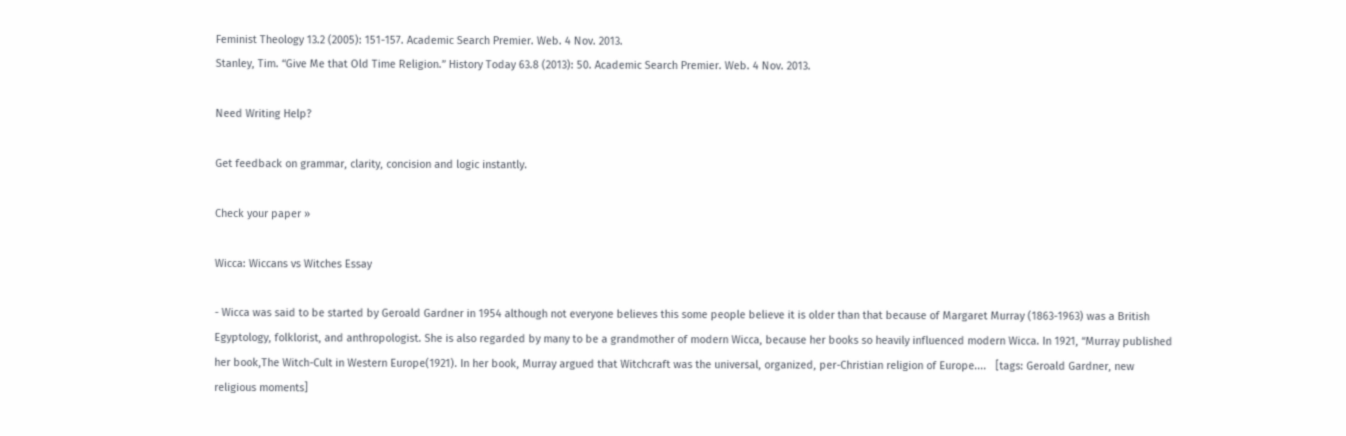Feminist Theology 13.2 (2005): 151-157. Academic Search Premier. Web. 4 Nov. 2013.
Stanley, Tim. “Give Me that Old Time Religion.” History Today 63.8 (2013): 50. Academic Search Premier. Web. 4 Nov. 2013.

Need Writing Help?

Get feedback on grammar, clarity, concision and logic instantly.

Check your paper »

Wicca: Wiccans vs Witches Essay

- Wicca was said to be started by Geroald Gardner in 1954 although not everyone believes this some people believe it is older than that because of Margaret Murray (1863-1963) was a British Egyptology, folklorist, and anthropologist. She is also regarded by many to be a grandmother of modern Wicca, because her books so heavily influenced modern Wicca. In 1921, “Murray published her book,The Witch-Cult in Western Europe(1921). In her book, Murray argued that Witchcraft was the universal, organized, per-Christian religion of Europe....   [tags: Geroald Gardner, new religious moments]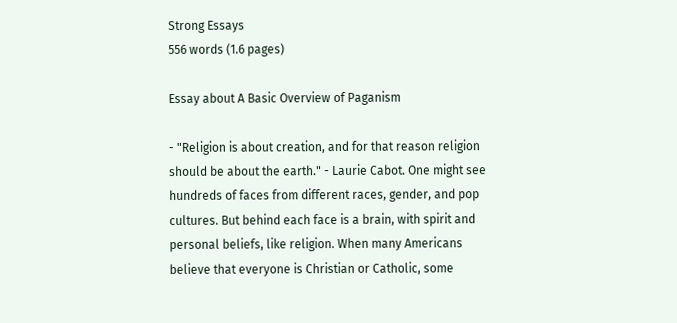Strong Essays
556 words (1.6 pages)

Essay about A Basic Overview of Paganism

- "Religion is about creation, and for that reason religion should be about the earth." - Laurie Cabot. One might see hundreds of faces from different races, gender, and pop cultures. But behind each face is a brain, with spirit and personal beliefs, like religion. When many Americans believe that everyone is Christian or Catholic, some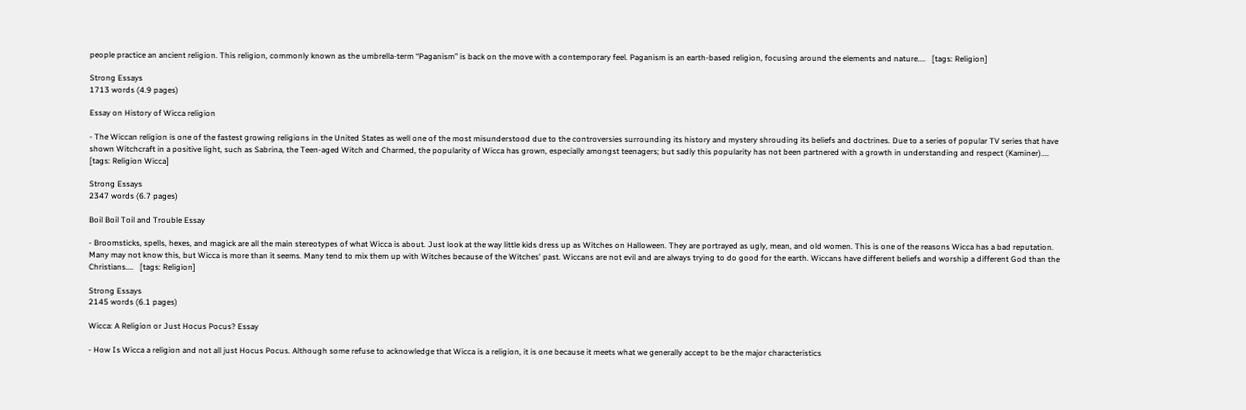people practice an ancient religion. This religion, commonly known as the umbrella-term “Paganism” is back on the move with a contemporary feel. Paganism is an earth-based religion, focusing around the elements and nature....   [tags: Religion]

Strong Essays
1713 words (4.9 pages)

Essay on History of Wicca religion

- The Wiccan religion is one of the fastest growing religions in the United States as well one of the most misunderstood due to the controversies surrounding its history and mystery shrouding its beliefs and doctrines. Due to a series of popular TV series that have shown Witchcraft in a positive light, such as Sabrina, the Teen-aged Witch and Charmed, the popularity of Wicca has grown, especially amongst teenagers; but sadly this popularity has not been partnered with a growth in understanding and respect (Kaminer)....   [tags: Religion Wicca]

Strong Essays
2347 words (6.7 pages)

Boil Boil Toil and Trouble Essay

- Broomsticks, spells, hexes, and magick are all the main stereotypes of what Wicca is about. Just look at the way little kids dress up as Witches on Halloween. They are portrayed as ugly, mean, and old women. This is one of the reasons Wicca has a bad reputation. Many may not know this, but Wicca is more than it seems. Many tend to mix them up with Witches because of the Witches' past. Wiccans are not evil and are always trying to do good for the earth. Wiccans have different beliefs and worship a different God than the Christians....   [tags: Religion]

Strong Essays
2145 words (6.1 pages)

Wicca: A Religion or Just Hocus Pocus? Essay

- How Is Wicca a religion and not all just Hocus Pocus. Although some refuse to acknowledge that Wicca is a religion, it is one because it meets what we generally accept to be the major characteristics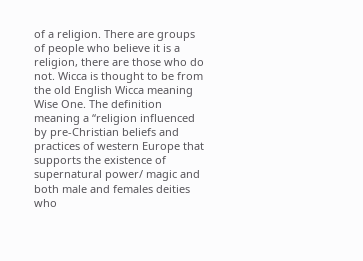of a religion. There are groups of people who believe it is a religion, there are those who do not. Wicca is thought to be from the old English Wicca meaning Wise One. The definition meaning a “religion influenced by pre-Christian beliefs and practices of western Europe that supports the existence of supernatural power/ magic and both male and females deities who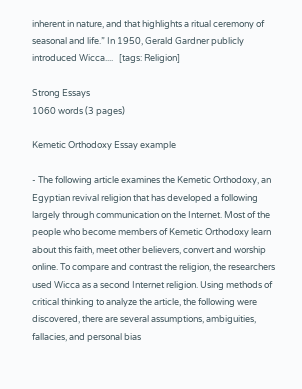inherent in nature, and that highlights a ritual ceremony of seasonal and life.” In 1950, Gerald Gardner publicly introduced Wicca....   [tags: Religion]

Strong Essays
1060 words (3 pages)

Kemetic Orthodoxy Essay example

- The following article examines the Kemetic Orthodoxy, an Egyptian revival religion that has developed a following largely through communication on the Internet. Most of the people who become members of Kemetic Orthodoxy learn about this faith, meet other believers, convert and worship online. To compare and contrast the religion, the researchers used Wicca as a second Internet religion. Using methods of critical thinking to analyze the article, the following were discovered, there are several assumptions, ambiguities, fallacies, and personal bias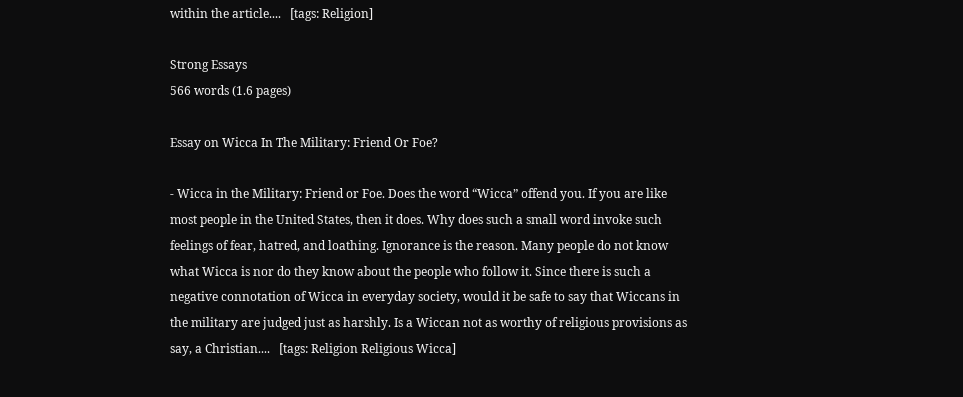within the article....   [tags: Religion]

Strong Essays
566 words (1.6 pages)

Essay on Wicca In The Military: Friend Or Foe?

- Wicca in the Military: Friend or Foe. Does the word “Wicca” offend you. If you are like most people in the United States, then it does. Why does such a small word invoke such feelings of fear, hatred, and loathing. Ignorance is the reason. Many people do not know what Wicca is nor do they know about the people who follow it. Since there is such a negative connotation of Wicca in everyday society, would it be safe to say that Wiccans in the military are judged just as harshly. Is a Wiccan not as worthy of religious provisions as say, a Christian....   [tags: Religion Religious Wicca]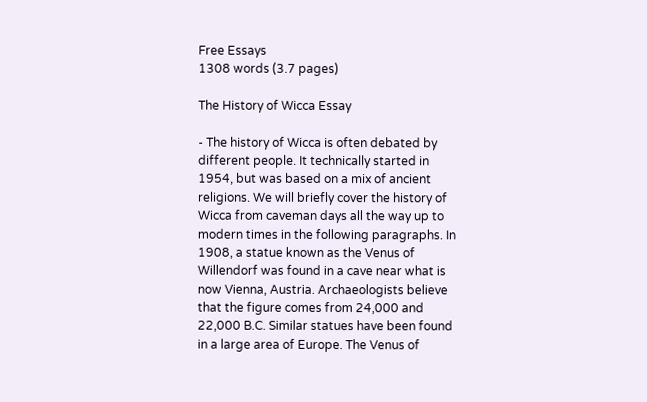Free Essays
1308 words (3.7 pages)

The History of Wicca Essay

- The history of Wicca is often debated by different people. It technically started in 1954, but was based on a mix of ancient religions. We will briefly cover the history of Wicca from caveman days all the way up to modern times in the following paragraphs. In 1908, a statue known as the Venus of Willendorf was found in a cave near what is now Vienna, Austria. Archaeologists believe that the figure comes from 24,000 and 22,000 B.C. Similar statues have been found in a large area of Europe. The Venus of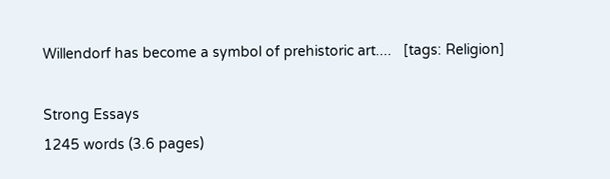Willendorf has become a symbol of prehistoric art....   [tags: Religion]

Strong Essays
1245 words (3.6 pages)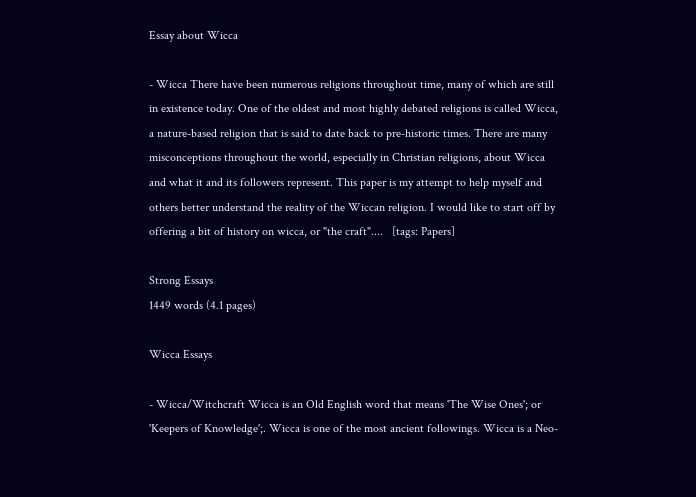Essay about Wicca

- Wicca There have been numerous religions throughout time, many of which are still in existence today. One of the oldest and most highly debated religions is called Wicca, a nature-based religion that is said to date back to pre-historic times. There are many misconceptions throughout the world, especially in Christian religions, about Wicca and what it and its followers represent. This paper is my attempt to help myself and others better understand the reality of the Wiccan religion. I would like to start off by offering a bit of history on wicca, or "the craft"....   [tags: Papers]

Strong Essays
1449 words (4.1 pages)

Wicca Essays

- Wicca/Witchcraft Wicca is an Old English word that means 'The Wise Ones'; or 'Keepers of Knowledge';. Wicca is one of the most ancient followings. Wicca is a Neo-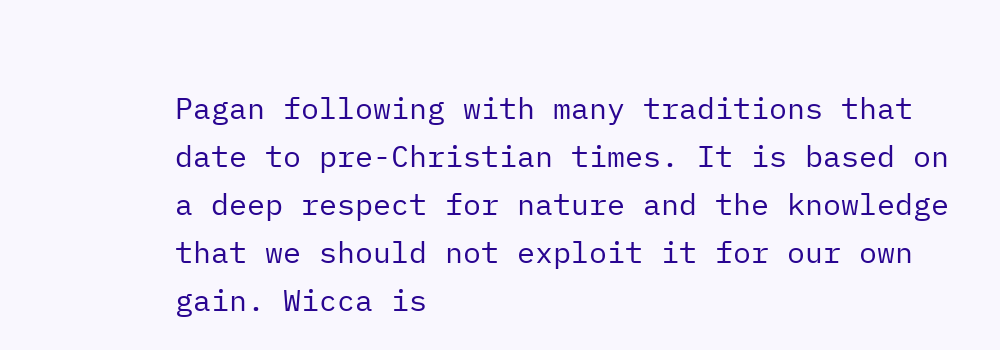Pagan following with many traditions that date to pre-Christian times. It is based on a deep respect for nature and the knowledge that we should not exploit it for our own gain. Wicca is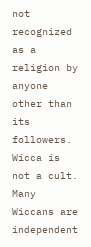not recognized as a religion by anyone other than its followers. Wicca is not a cult. Many Wiccans are independent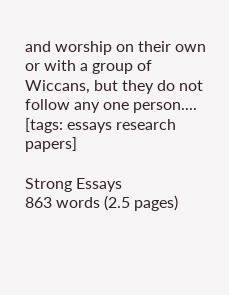and worship on their own or with a group of Wiccans, but they do not follow any one person....   [tags: essays research papers]

Strong Essays
863 words (2.5 pages)